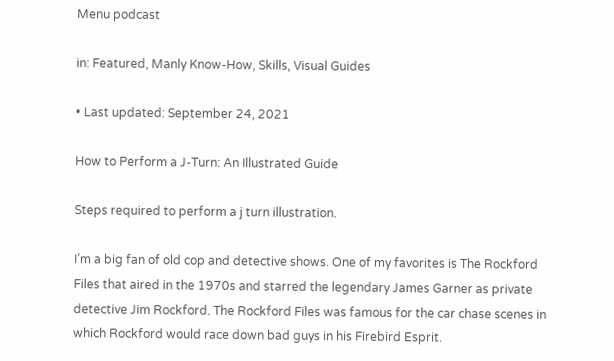Menu podcast

in: Featured, Manly Know-How, Skills, Visual Guides

• Last updated: September 24, 2021

How to Perform a J-Turn: An Illustrated Guide

Steps required to perform a j turn illustration.

I’m a big fan of old cop and detective shows. One of my favorites is The Rockford Files that aired in the 1970s and starred the legendary James Garner as private detective Jim Rockford. The Rockford Files was famous for the car chase scenes in which Rockford would race down bad guys in his Firebird Esprit.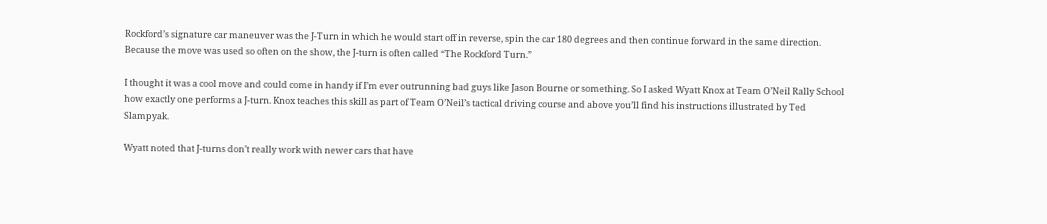Rockford’s signature car maneuver was the J-Turn in which he would start off in reverse, spin the car 180 degrees and then continue forward in the same direction. Because the move was used so often on the show, the J-turn is often called “The Rockford Turn.”

I thought it was a cool move and could come in handy if I’m ever outrunning bad guys like Jason Bourne or something. So I asked Wyatt Knox at Team O’Neil Rally School how exactly one performs a J-turn. Knox teaches this skill as part of Team O’Neil’s tactical driving course and above you’ll find his instructions illustrated by Ted Slampyak.

Wyatt noted that J-turns don’t really work with newer cars that have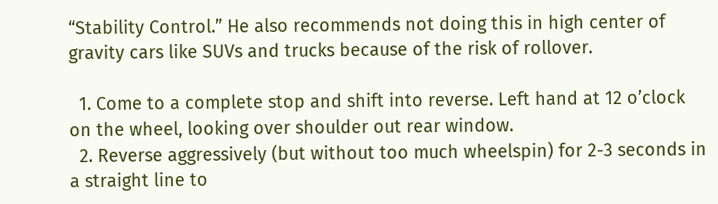“Stability Control.” He also recommends not doing this in high center of gravity cars like SUVs and trucks because of the risk of rollover.

  1. Come to a complete stop and shift into reverse. Left hand at 12 o’clock on the wheel, looking over shoulder out rear window.
  2. Reverse aggressively (but without too much wheelspin) for 2-3 seconds in a straight line to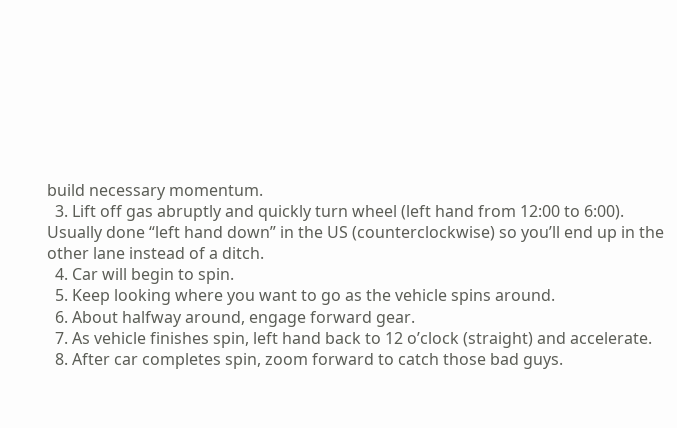build necessary momentum.
  3. Lift off gas abruptly and quickly turn wheel (left hand from 12:00 to 6:00). Usually done “left hand down” in the US (counterclockwise) so you’ll end up in the other lane instead of a ditch.
  4. Car will begin to spin.
  5. Keep looking where you want to go as the vehicle spins around.
  6. About halfway around, engage forward gear.
  7. As vehicle finishes spin, left hand back to 12 o’clock (straight) and accelerate.
  8. After car completes spin, zoom forward to catch those bad guys.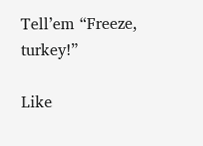Tell’em “Freeze, turkey!”

Like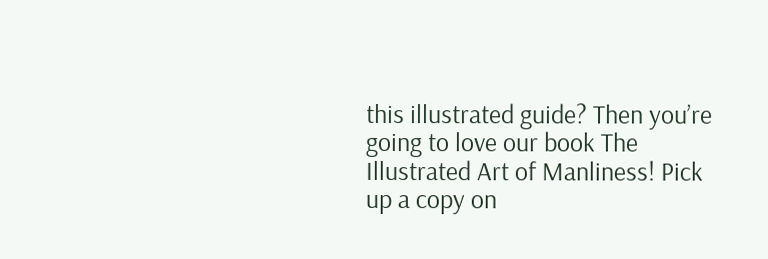this illustrated guide? Then you’re going to love our book The Illustrated Art of Manliness! Pick up a copy on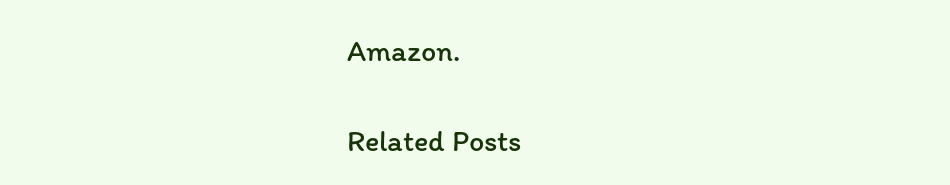Amazon.

Related Posts